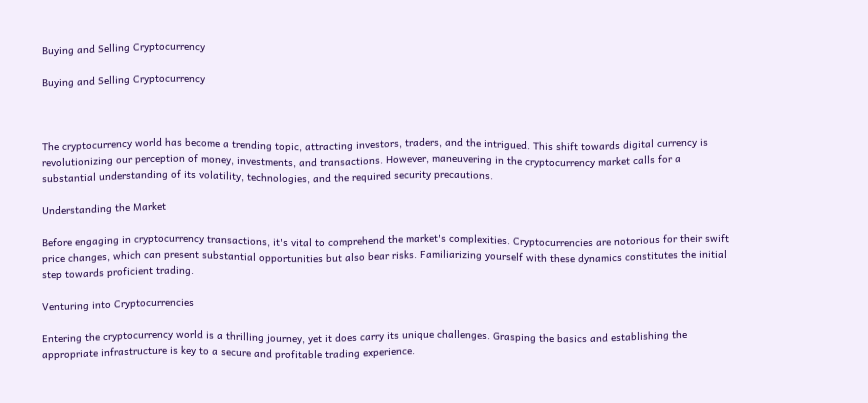Buying and Selling Cryptocurrency

Buying and Selling Cryptocurrency



The cryptocurrency world has become a trending topic, attracting investors, traders, and the intrigued. This shift towards digital currency is revolutionizing our perception of money, investments, and transactions. However, maneuvering in the cryptocurrency market calls for a substantial understanding of its volatility, technologies, and the required security precautions.

Understanding the Market

Before engaging in cryptocurrency transactions, it's vital to comprehend the market's complexities. Cryptocurrencies are notorious for their swift price changes, which can present substantial opportunities but also bear risks. Familiarizing yourself with these dynamics constitutes the initial step towards proficient trading.

Venturing into Cryptocurrencies

Entering the cryptocurrency world is a thrilling journey, yet it does carry its unique challenges. Grasping the basics and establishing the appropriate infrastructure is key to a secure and profitable trading experience.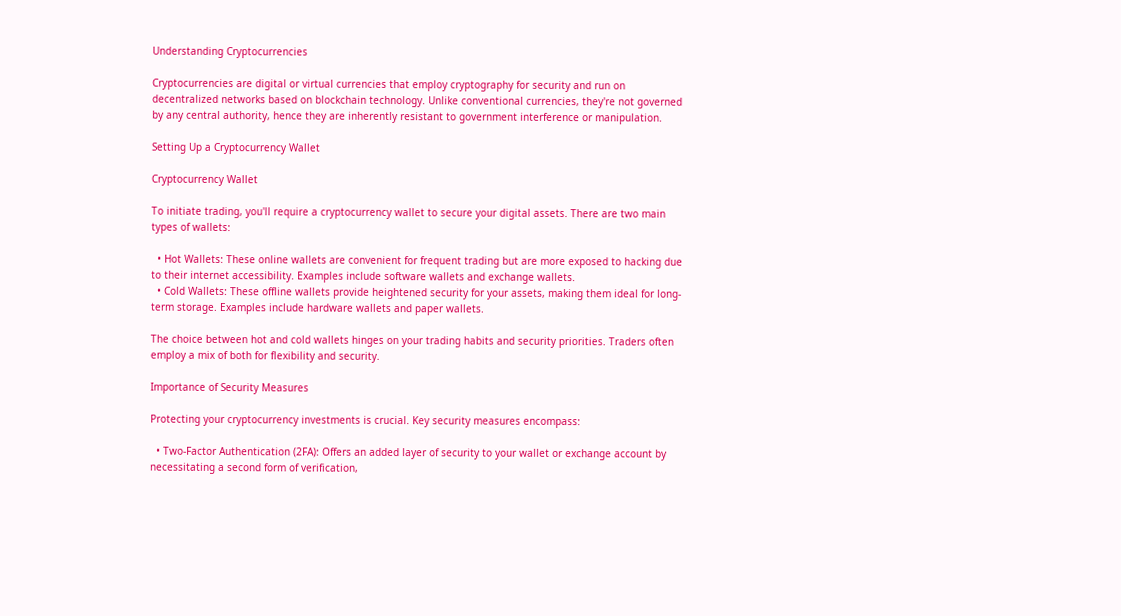Understanding Cryptocurrencies

Cryptocurrencies are digital or virtual currencies that employ cryptography for security and run on decentralized networks based on blockchain technology. Unlike conventional currencies, they're not governed by any central authority, hence they are inherently resistant to government interference or manipulation.

Setting Up a Cryptocurrency Wallet

Cryptocurrency Wallet

To initiate trading, you'll require a cryptocurrency wallet to secure your digital assets. There are two main types of wallets:

  • Hot Wallets: These online wallets are convenient for frequent trading but are more exposed to hacking due to their internet accessibility. Examples include software wallets and exchange wallets.
  • Cold Wallets: These offline wallets provide heightened security for your assets, making them ideal for long-term storage. Examples include hardware wallets and paper wallets.

The choice between hot and cold wallets hinges on your trading habits and security priorities. Traders often employ a mix of both for flexibility and security.

Importance of Security Measures

Protecting your cryptocurrency investments is crucial. Key security measures encompass:

  • Two-Factor Authentication (2FA): Offers an added layer of security to your wallet or exchange account by necessitating a second form of verification,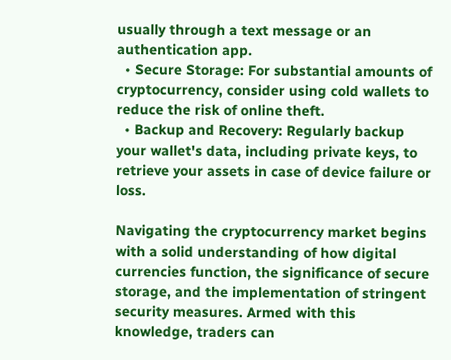usually through a text message or an authentication app.
  • Secure Storage: For substantial amounts of cryptocurrency, consider using cold wallets to reduce the risk of online theft.
  • Backup and Recovery: Regularly backup your wallet's data, including private keys, to retrieve your assets in case of device failure or loss.

Navigating the cryptocurrency market begins with a solid understanding of how digital currencies function, the significance of secure storage, and the implementation of stringent security measures. Armed with this knowledge, traders can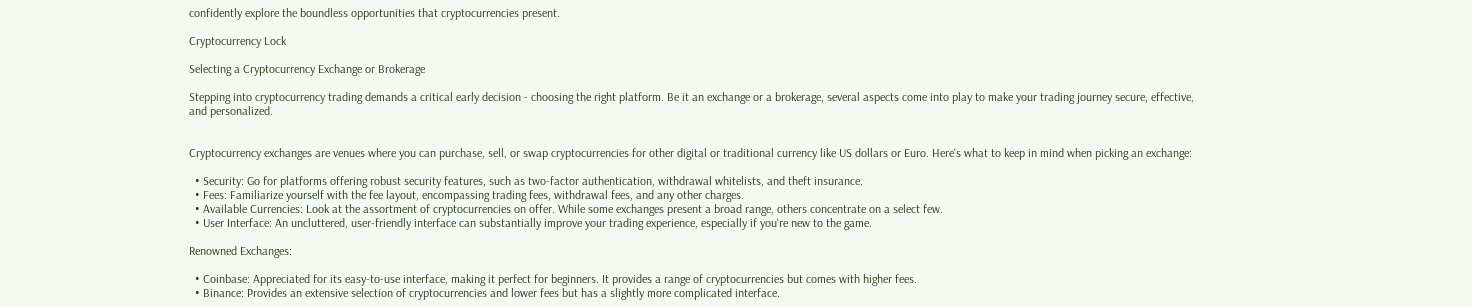confidently explore the boundless opportunities that cryptocurrencies present.

Cryptocurrency Lock

Selecting a Cryptocurrency Exchange or Brokerage

Stepping into cryptocurrency trading demands a critical early decision - choosing the right platform. Be it an exchange or a brokerage, several aspects come into play to make your trading journey secure, effective, and personalized.


Cryptocurrency exchanges are venues where you can purchase, sell, or swap cryptocurrencies for other digital or traditional currency like US dollars or Euro. Here's what to keep in mind when picking an exchange:

  • Security: Go for platforms offering robust security features, such as two-factor authentication, withdrawal whitelists, and theft insurance.
  • Fees: Familiarize yourself with the fee layout, encompassing trading fees, withdrawal fees, and any other charges.
  • Available Currencies: Look at the assortment of cryptocurrencies on offer. While some exchanges present a broad range, others concentrate on a select few.
  • User Interface: An uncluttered, user-friendly interface can substantially improve your trading experience, especially if you're new to the game.

Renowned Exchanges:

  • Coinbase: Appreciated for its easy-to-use interface, making it perfect for beginners. It provides a range of cryptocurrencies but comes with higher fees.
  • Binance: Provides an extensive selection of cryptocurrencies and lower fees but has a slightly more complicated interface.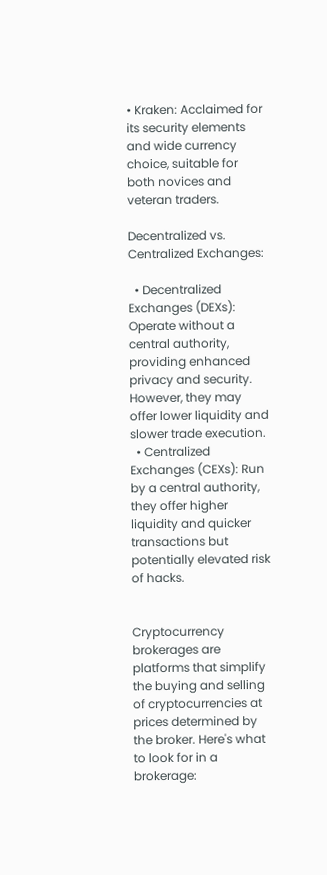• Kraken: Acclaimed for its security elements and wide currency choice, suitable for both novices and veteran traders.

Decentralized vs. Centralized Exchanges:

  • Decentralized Exchanges (DEXs): Operate without a central authority, providing enhanced privacy and security. However, they may offer lower liquidity and slower trade execution.
  • Centralized Exchanges (CEXs): Run by a central authority, they offer higher liquidity and quicker transactions but potentially elevated risk of hacks.


Cryptocurrency brokerages are platforms that simplify the buying and selling of cryptocurrencies at prices determined by the broker. Here's what to look for in a brokerage: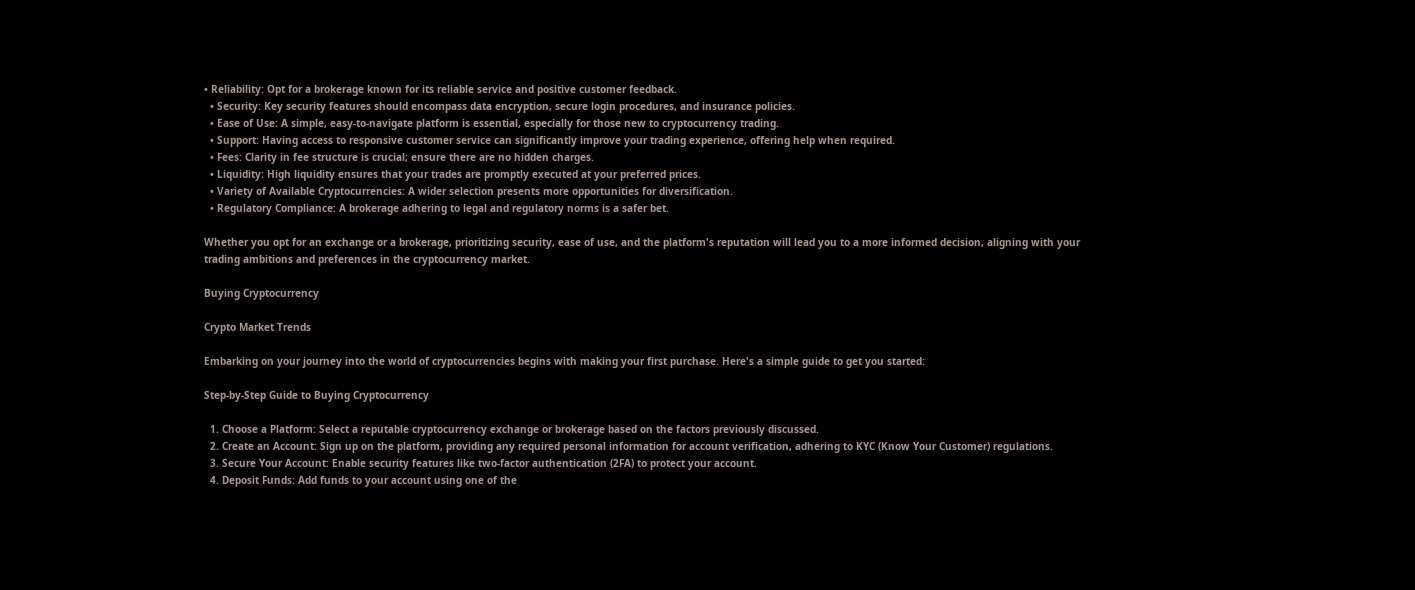• Reliability: Opt for a brokerage known for its reliable service and positive customer feedback.
  • Security: Key security features should encompass data encryption, secure login procedures, and insurance policies.
  • Ease of Use: A simple, easy-to-navigate platform is essential, especially for those new to cryptocurrency trading.
  • Support: Having access to responsive customer service can significantly improve your trading experience, offering help when required.
  • Fees: Clarity in fee structure is crucial; ensure there are no hidden charges.
  • Liquidity: High liquidity ensures that your trades are promptly executed at your preferred prices.
  • Variety of Available Cryptocurrencies: A wider selection presents more opportunities for diversification.
  • Regulatory Compliance: A brokerage adhering to legal and regulatory norms is a safer bet.

Whether you opt for an exchange or a brokerage, prioritizing security, ease of use, and the platform's reputation will lead you to a more informed decision, aligning with your trading ambitions and preferences in the cryptocurrency market.

Buying Cryptocurrency

Crypto Market Trends

Embarking on your journey into the world of cryptocurrencies begins with making your first purchase. Here's a simple guide to get you started:

Step-by-Step Guide to Buying Cryptocurrency

  1. Choose a Platform: Select a reputable cryptocurrency exchange or brokerage based on the factors previously discussed.
  2. Create an Account: Sign up on the platform, providing any required personal information for account verification, adhering to KYC (Know Your Customer) regulations.
  3. Secure Your Account: Enable security features like two-factor authentication (2FA) to protect your account.
  4. Deposit Funds: Add funds to your account using one of the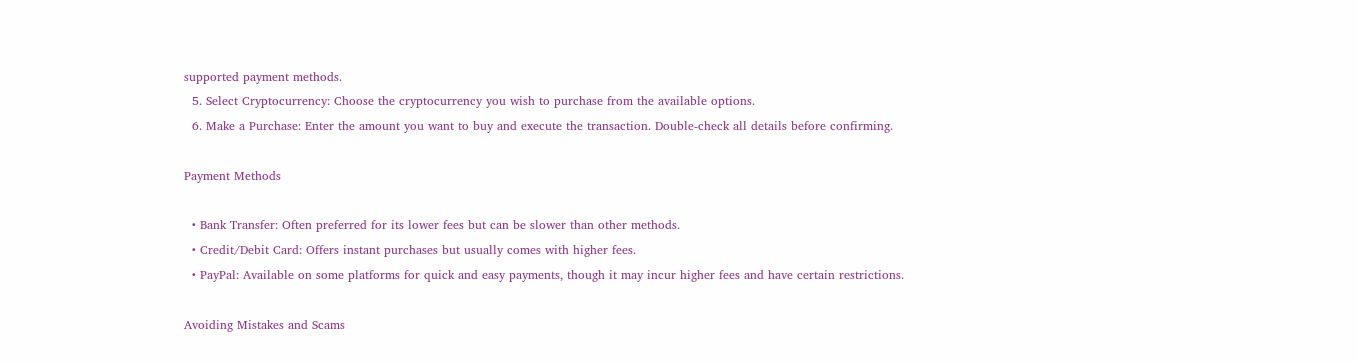supported payment methods.
  5. Select Cryptocurrency: Choose the cryptocurrency you wish to purchase from the available options.
  6. Make a Purchase: Enter the amount you want to buy and execute the transaction. Double-check all details before confirming.

Payment Methods

  • Bank Transfer: Often preferred for its lower fees but can be slower than other methods.
  • Credit/Debit Card: Offers instant purchases but usually comes with higher fees.
  • PayPal: Available on some platforms for quick and easy payments, though it may incur higher fees and have certain restrictions.

Avoiding Mistakes and Scams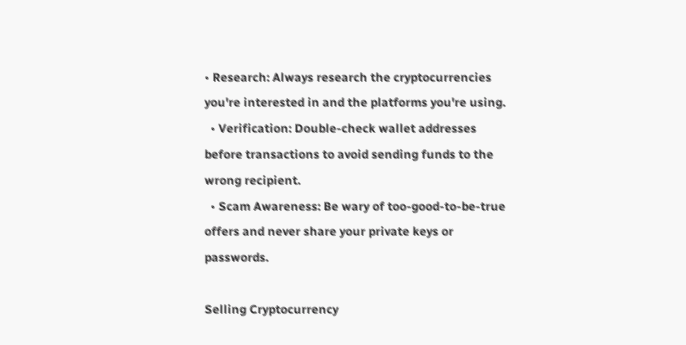• Research: Always research the cryptocurrencies you're interested in and the platforms you're using.
  • Verification: Double-check wallet addresses before transactions to avoid sending funds to the wrong recipient.
  • Scam Awareness: Be wary of too-good-to-be-true offers and never share your private keys or passwords.

Selling Cryptocurrency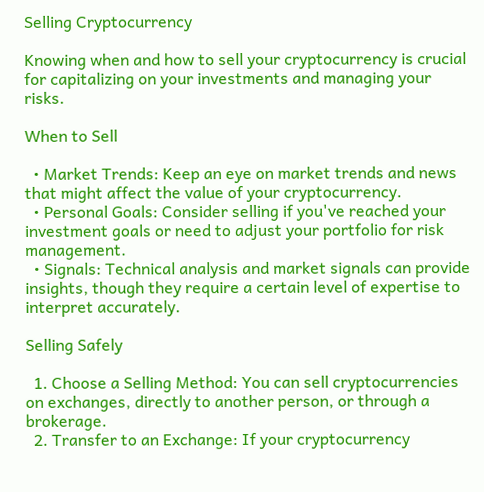Selling Cryptocurrency

Knowing when and how to sell your cryptocurrency is crucial for capitalizing on your investments and managing your risks.

When to Sell

  • Market Trends: Keep an eye on market trends and news that might affect the value of your cryptocurrency.
  • Personal Goals: Consider selling if you've reached your investment goals or need to adjust your portfolio for risk management.
  • Signals: Technical analysis and market signals can provide insights, though they require a certain level of expertise to interpret accurately.

Selling Safely

  1. Choose a Selling Method: You can sell cryptocurrencies on exchanges, directly to another person, or through a brokerage.
  2. Transfer to an Exchange: If your cryptocurrency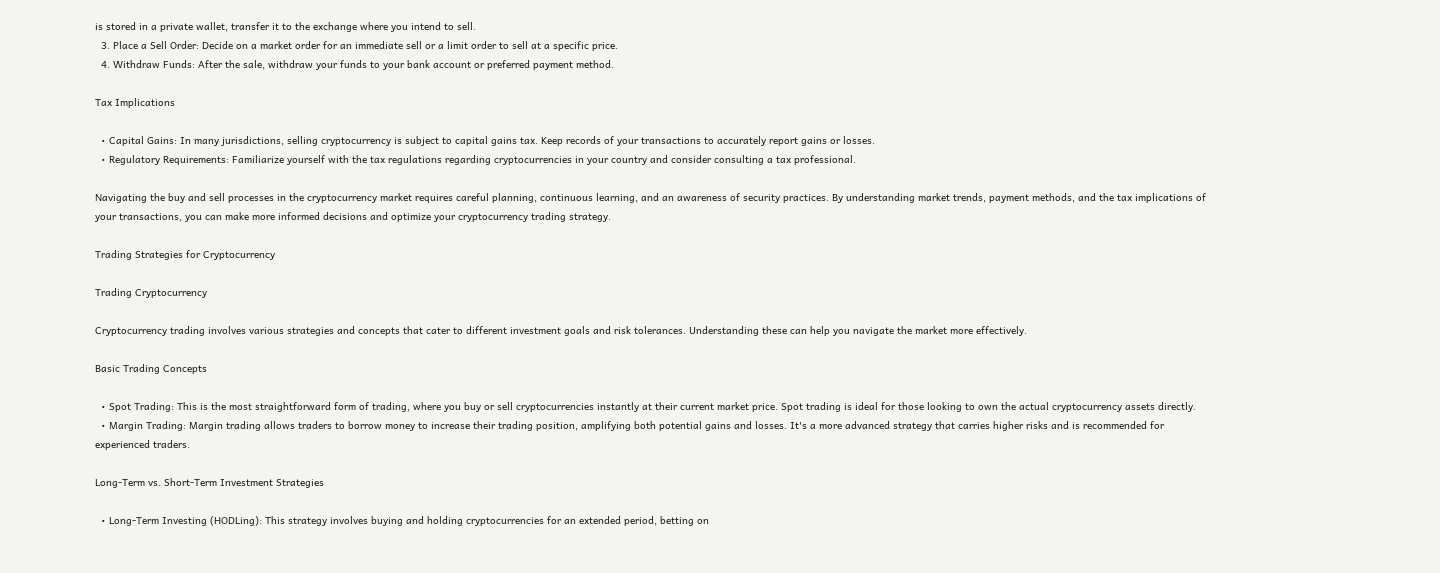is stored in a private wallet, transfer it to the exchange where you intend to sell.
  3. Place a Sell Order: Decide on a market order for an immediate sell or a limit order to sell at a specific price.
  4. Withdraw Funds: After the sale, withdraw your funds to your bank account or preferred payment method.

Tax Implications

  • Capital Gains: In many jurisdictions, selling cryptocurrency is subject to capital gains tax. Keep records of your transactions to accurately report gains or losses.
  • Regulatory Requirements: Familiarize yourself with the tax regulations regarding cryptocurrencies in your country and consider consulting a tax professional.

Navigating the buy and sell processes in the cryptocurrency market requires careful planning, continuous learning, and an awareness of security practices. By understanding market trends, payment methods, and the tax implications of your transactions, you can make more informed decisions and optimize your cryptocurrency trading strategy.

Trading Strategies for Cryptocurrency

Trading Cryptocurrency

Cryptocurrency trading involves various strategies and concepts that cater to different investment goals and risk tolerances. Understanding these can help you navigate the market more effectively.

Basic Trading Concepts

  • Spot Trading: This is the most straightforward form of trading, where you buy or sell cryptocurrencies instantly at their current market price. Spot trading is ideal for those looking to own the actual cryptocurrency assets directly.
  • Margin Trading: Margin trading allows traders to borrow money to increase their trading position, amplifying both potential gains and losses. It's a more advanced strategy that carries higher risks and is recommended for experienced traders.

Long-Term vs. Short-Term Investment Strategies

  • Long-Term Investing (HODLing): This strategy involves buying and holding cryptocurrencies for an extended period, betting on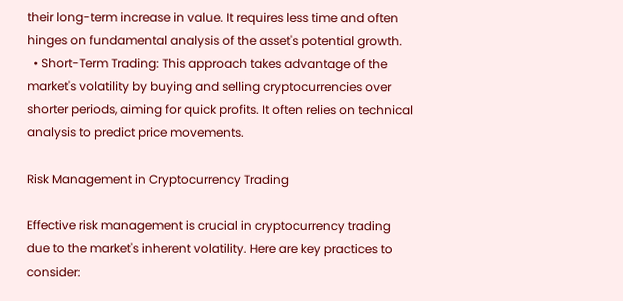their long-term increase in value. It requires less time and often hinges on fundamental analysis of the asset's potential growth.
  • Short-Term Trading: This approach takes advantage of the market's volatility by buying and selling cryptocurrencies over shorter periods, aiming for quick profits. It often relies on technical analysis to predict price movements.

Risk Management in Cryptocurrency Trading

Effective risk management is crucial in cryptocurrency trading due to the market's inherent volatility. Here are key practices to consider: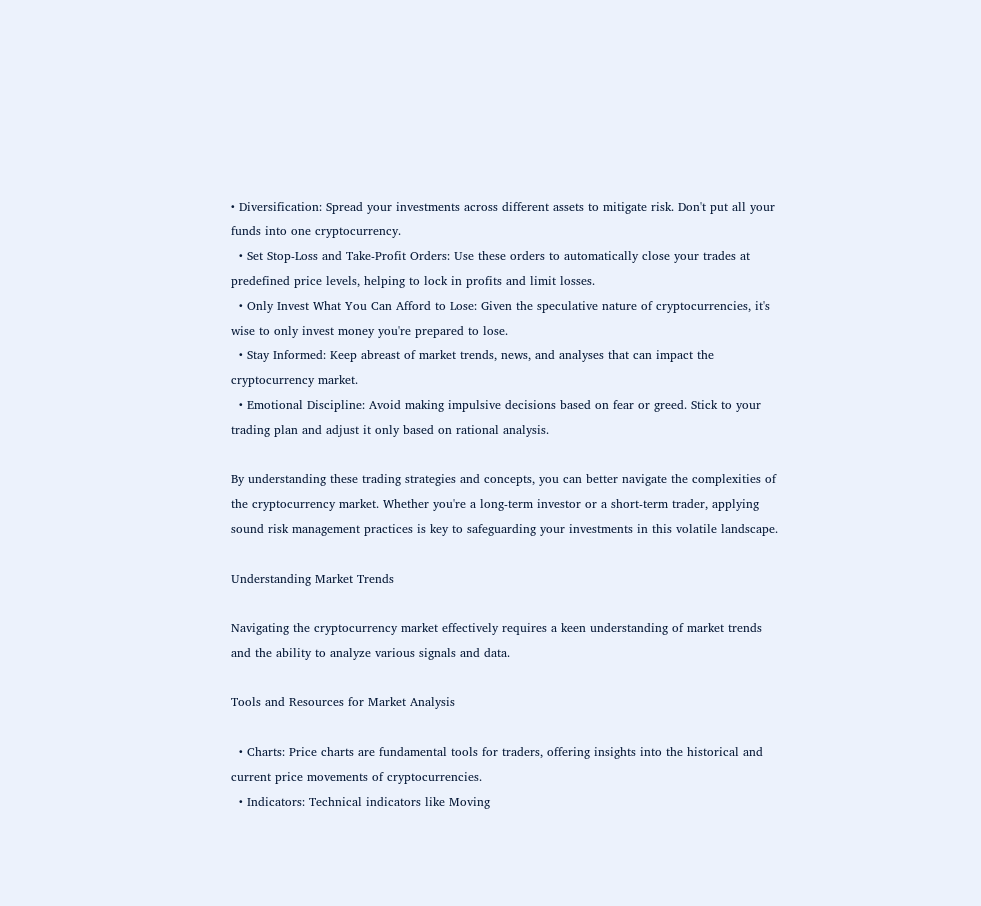• Diversification: Spread your investments across different assets to mitigate risk. Don't put all your funds into one cryptocurrency.
  • Set Stop-Loss and Take-Profit Orders: Use these orders to automatically close your trades at predefined price levels, helping to lock in profits and limit losses.
  • Only Invest What You Can Afford to Lose: Given the speculative nature of cryptocurrencies, it's wise to only invest money you're prepared to lose.
  • Stay Informed: Keep abreast of market trends, news, and analyses that can impact the cryptocurrency market.
  • Emotional Discipline: Avoid making impulsive decisions based on fear or greed. Stick to your trading plan and adjust it only based on rational analysis.

By understanding these trading strategies and concepts, you can better navigate the complexities of the cryptocurrency market. Whether you're a long-term investor or a short-term trader, applying sound risk management practices is key to safeguarding your investments in this volatile landscape.

Understanding Market Trends

Navigating the cryptocurrency market effectively requires a keen understanding of market trends and the ability to analyze various signals and data.

Tools and Resources for Market Analysis

  • Charts: Price charts are fundamental tools for traders, offering insights into the historical and current price movements of cryptocurrencies.
  • Indicators: Technical indicators like Moving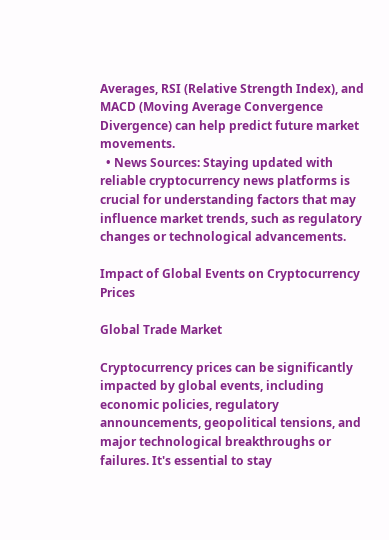Averages, RSI (Relative Strength Index), and MACD (Moving Average Convergence Divergence) can help predict future market movements.
  • News Sources: Staying updated with reliable cryptocurrency news platforms is crucial for understanding factors that may influence market trends, such as regulatory changes or technological advancements.

Impact of Global Events on Cryptocurrency Prices

Global Trade Market

Cryptocurrency prices can be significantly impacted by global events, including economic policies, regulatory announcements, geopolitical tensions, and major technological breakthroughs or failures. It's essential to stay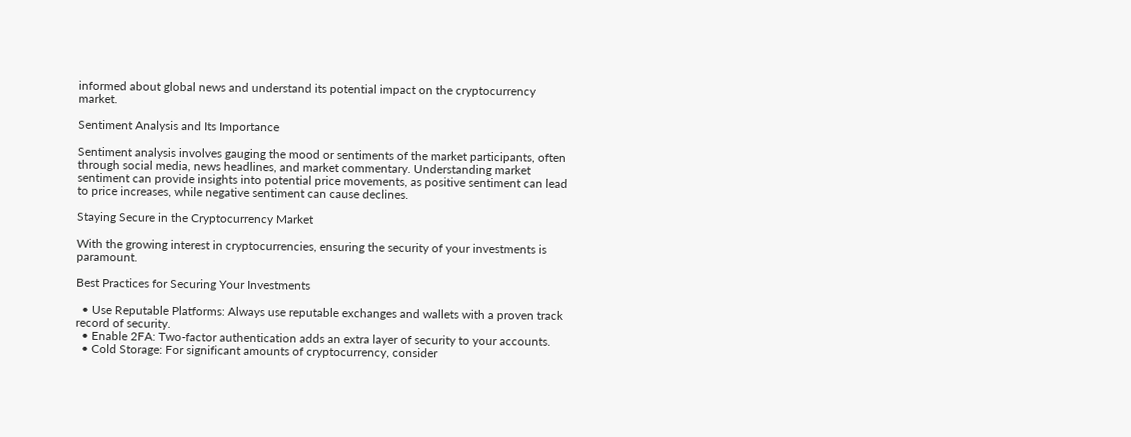informed about global news and understand its potential impact on the cryptocurrency market.

Sentiment Analysis and Its Importance

Sentiment analysis involves gauging the mood or sentiments of the market participants, often through social media, news headlines, and market commentary. Understanding market sentiment can provide insights into potential price movements, as positive sentiment can lead to price increases, while negative sentiment can cause declines.

Staying Secure in the Cryptocurrency Market

With the growing interest in cryptocurrencies, ensuring the security of your investments is paramount.

Best Practices for Securing Your Investments

  • Use Reputable Platforms: Always use reputable exchanges and wallets with a proven track record of security.
  • Enable 2FA: Two-factor authentication adds an extra layer of security to your accounts.
  • Cold Storage: For significant amounts of cryptocurrency, consider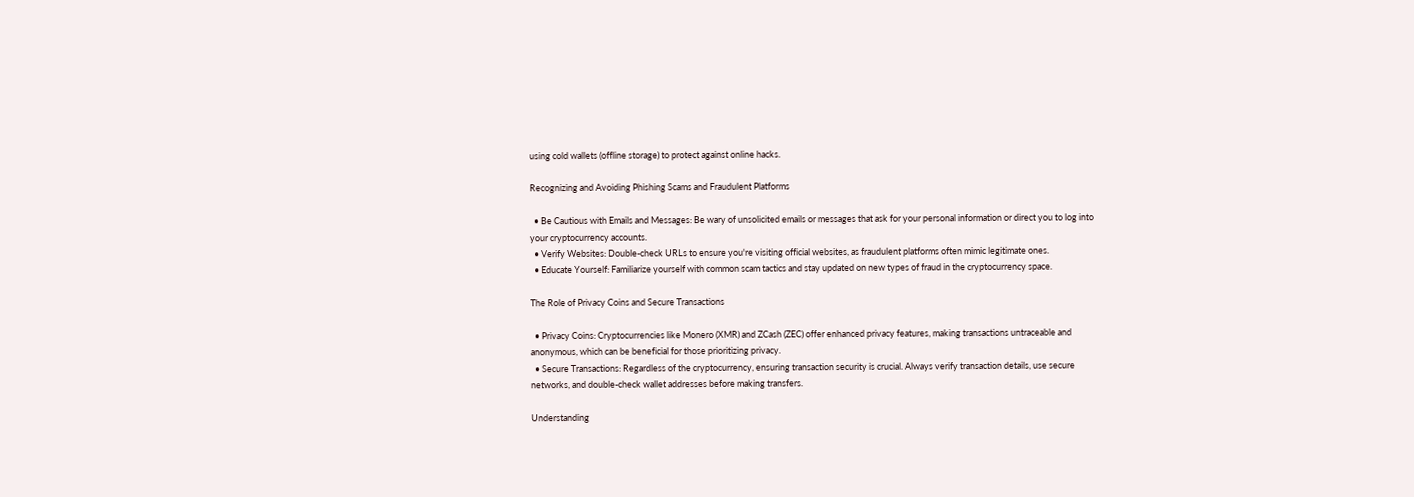using cold wallets (offline storage) to protect against online hacks.

Recognizing and Avoiding Phishing Scams and Fraudulent Platforms

  • Be Cautious with Emails and Messages: Be wary of unsolicited emails or messages that ask for your personal information or direct you to log into your cryptocurrency accounts.
  • Verify Websites: Double-check URLs to ensure you're visiting official websites, as fraudulent platforms often mimic legitimate ones.
  • Educate Yourself: Familiarize yourself with common scam tactics and stay updated on new types of fraud in the cryptocurrency space.

The Role of Privacy Coins and Secure Transactions

  • Privacy Coins: Cryptocurrencies like Monero (XMR) and ZCash (ZEC) offer enhanced privacy features, making transactions untraceable and anonymous, which can be beneficial for those prioritizing privacy.
  • Secure Transactions: Regardless of the cryptocurrency, ensuring transaction security is crucial. Always verify transaction details, use secure networks, and double-check wallet addresses before making transfers.

Understanding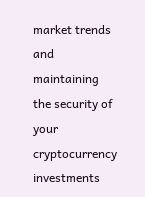market trends and maintaining the security of your cryptocurrency investments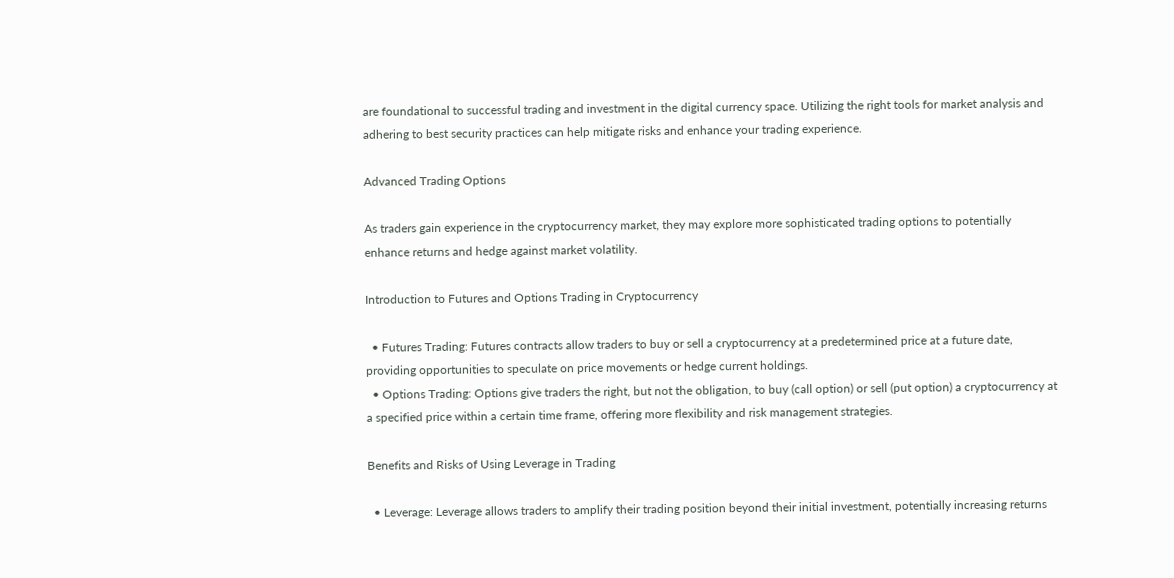are foundational to successful trading and investment in the digital currency space. Utilizing the right tools for market analysis and adhering to best security practices can help mitigate risks and enhance your trading experience.

Advanced Trading Options

As traders gain experience in the cryptocurrency market, they may explore more sophisticated trading options to potentially enhance returns and hedge against market volatility.

Introduction to Futures and Options Trading in Cryptocurrency

  • Futures Trading: Futures contracts allow traders to buy or sell a cryptocurrency at a predetermined price at a future date, providing opportunities to speculate on price movements or hedge current holdings.
  • Options Trading: Options give traders the right, but not the obligation, to buy (call option) or sell (put option) a cryptocurrency at a specified price within a certain time frame, offering more flexibility and risk management strategies.

Benefits and Risks of Using Leverage in Trading

  • Leverage: Leverage allows traders to amplify their trading position beyond their initial investment, potentially increasing returns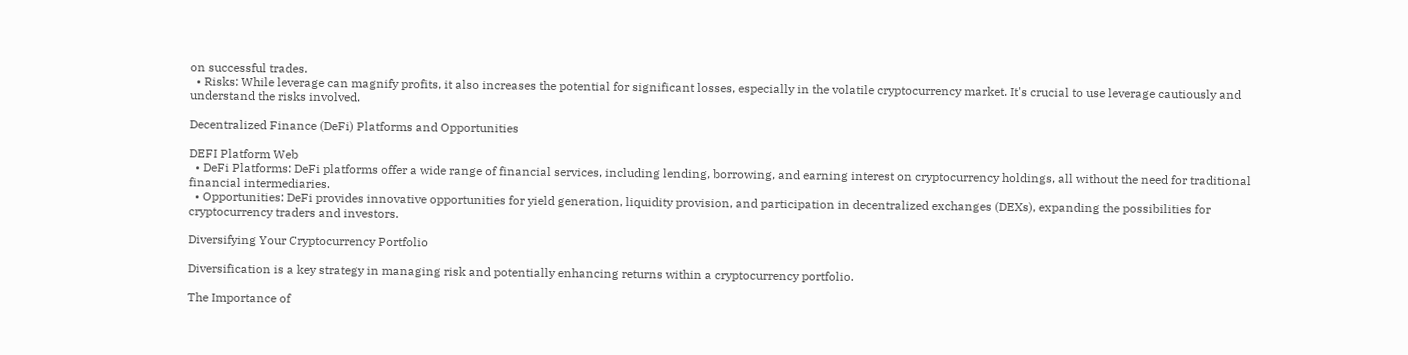on successful trades.
  • Risks: While leverage can magnify profits, it also increases the potential for significant losses, especially in the volatile cryptocurrency market. It's crucial to use leverage cautiously and understand the risks involved.

Decentralized Finance (DeFi) Platforms and Opportunities

DEFI Platform Web
  • DeFi Platforms: DeFi platforms offer a wide range of financial services, including lending, borrowing, and earning interest on cryptocurrency holdings, all without the need for traditional financial intermediaries.
  • Opportunities: DeFi provides innovative opportunities for yield generation, liquidity provision, and participation in decentralized exchanges (DEXs), expanding the possibilities for cryptocurrency traders and investors.

Diversifying Your Cryptocurrency Portfolio

Diversification is a key strategy in managing risk and potentially enhancing returns within a cryptocurrency portfolio.

The Importance of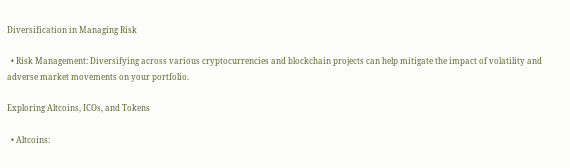Diversification in Managing Risk

  • Risk Management: Diversifying across various cryptocurrencies and blockchain projects can help mitigate the impact of volatility and adverse market movements on your portfolio.

Exploring Altcoins, ICOs, and Tokens

  • Altcoins: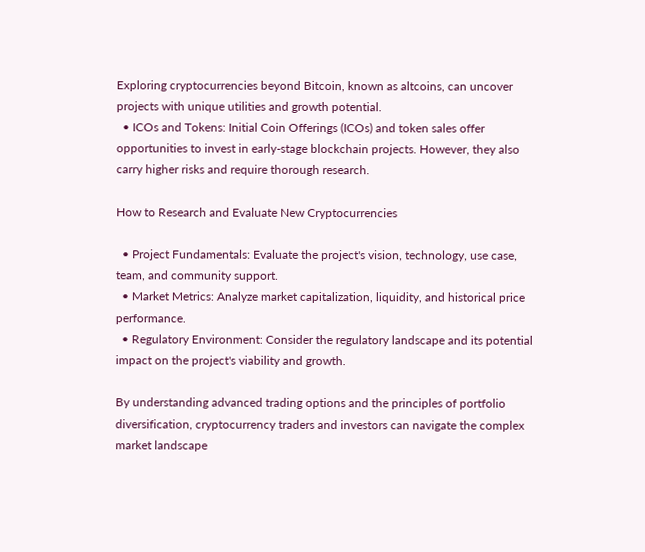Exploring cryptocurrencies beyond Bitcoin, known as altcoins, can uncover projects with unique utilities and growth potential.
  • ICOs and Tokens: Initial Coin Offerings (ICOs) and token sales offer opportunities to invest in early-stage blockchain projects. However, they also carry higher risks and require thorough research.

How to Research and Evaluate New Cryptocurrencies

  • Project Fundamentals: Evaluate the project's vision, technology, use case, team, and community support.
  • Market Metrics: Analyze market capitalization, liquidity, and historical price performance.
  • Regulatory Environment: Consider the regulatory landscape and its potential impact on the project's viability and growth.

By understanding advanced trading options and the principles of portfolio diversification, cryptocurrency traders and investors can navigate the complex market landscape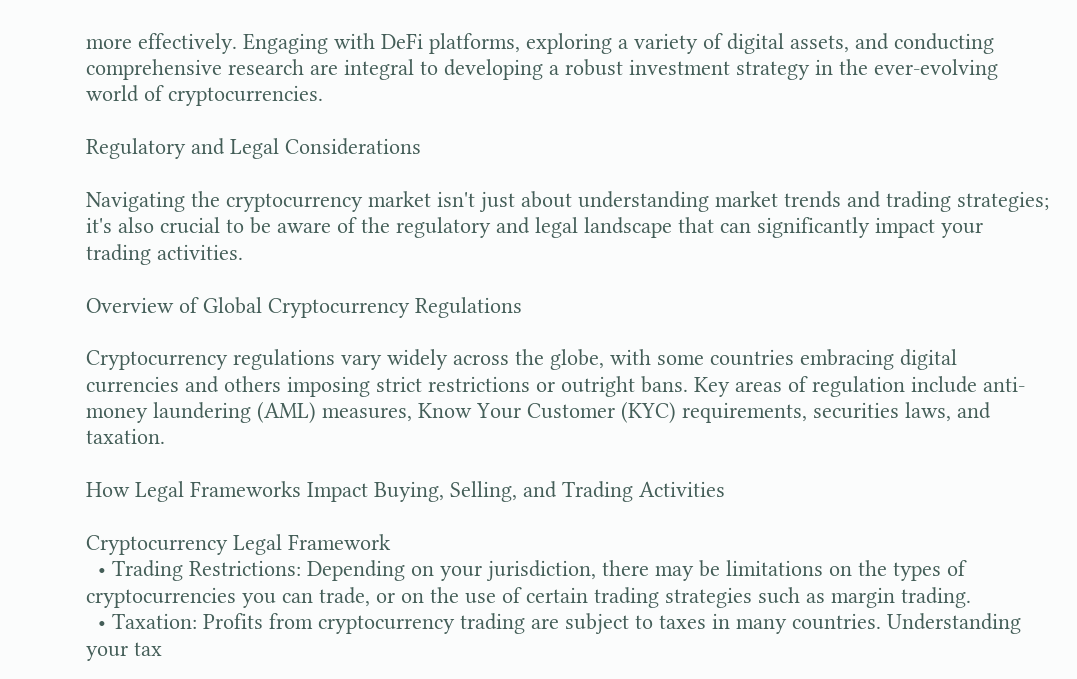more effectively. Engaging with DeFi platforms, exploring a variety of digital assets, and conducting comprehensive research are integral to developing a robust investment strategy in the ever-evolving world of cryptocurrencies.

Regulatory and Legal Considerations

Navigating the cryptocurrency market isn't just about understanding market trends and trading strategies; it's also crucial to be aware of the regulatory and legal landscape that can significantly impact your trading activities.

Overview of Global Cryptocurrency Regulations

Cryptocurrency regulations vary widely across the globe, with some countries embracing digital currencies and others imposing strict restrictions or outright bans. Key areas of regulation include anti-money laundering (AML) measures, Know Your Customer (KYC) requirements, securities laws, and taxation.

How Legal Frameworks Impact Buying, Selling, and Trading Activities

Cryptocurrency Legal Framework
  • Trading Restrictions: Depending on your jurisdiction, there may be limitations on the types of cryptocurrencies you can trade, or on the use of certain trading strategies such as margin trading.
  • Taxation: Profits from cryptocurrency trading are subject to taxes in many countries. Understanding your tax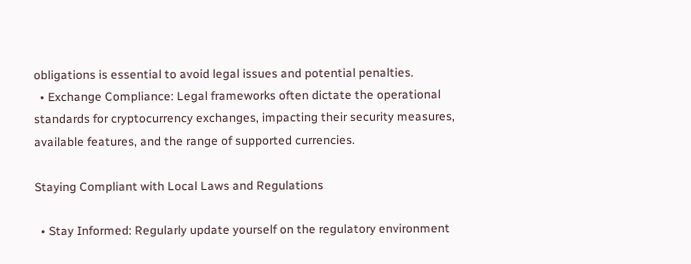obligations is essential to avoid legal issues and potential penalties.
  • Exchange Compliance: Legal frameworks often dictate the operational standards for cryptocurrency exchanges, impacting their security measures, available features, and the range of supported currencies.

Staying Compliant with Local Laws and Regulations

  • Stay Informed: Regularly update yourself on the regulatory environment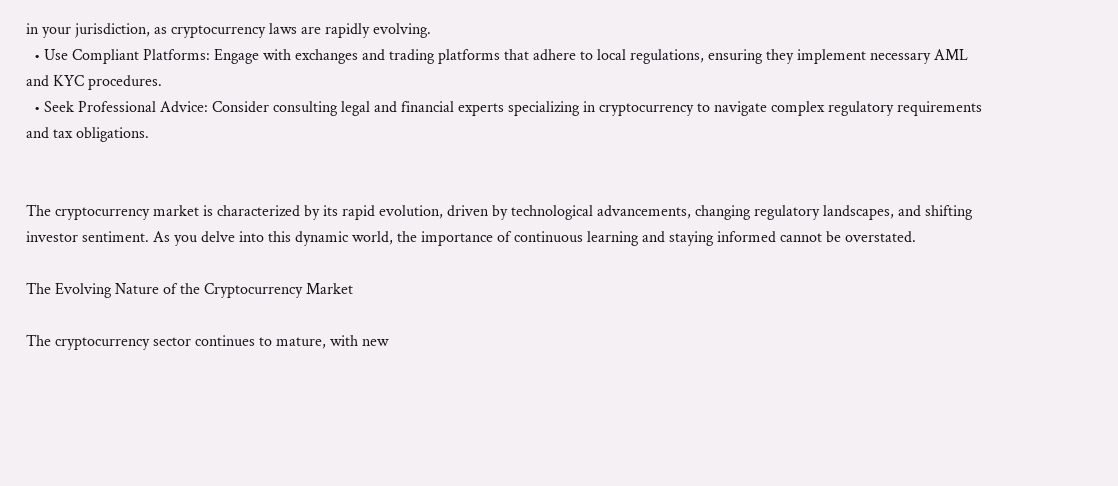in your jurisdiction, as cryptocurrency laws are rapidly evolving.
  • Use Compliant Platforms: Engage with exchanges and trading platforms that adhere to local regulations, ensuring they implement necessary AML and KYC procedures.
  • Seek Professional Advice: Consider consulting legal and financial experts specializing in cryptocurrency to navigate complex regulatory requirements and tax obligations.


The cryptocurrency market is characterized by its rapid evolution, driven by technological advancements, changing regulatory landscapes, and shifting investor sentiment. As you delve into this dynamic world, the importance of continuous learning and staying informed cannot be overstated.

The Evolving Nature of the Cryptocurrency Market

The cryptocurrency sector continues to mature, with new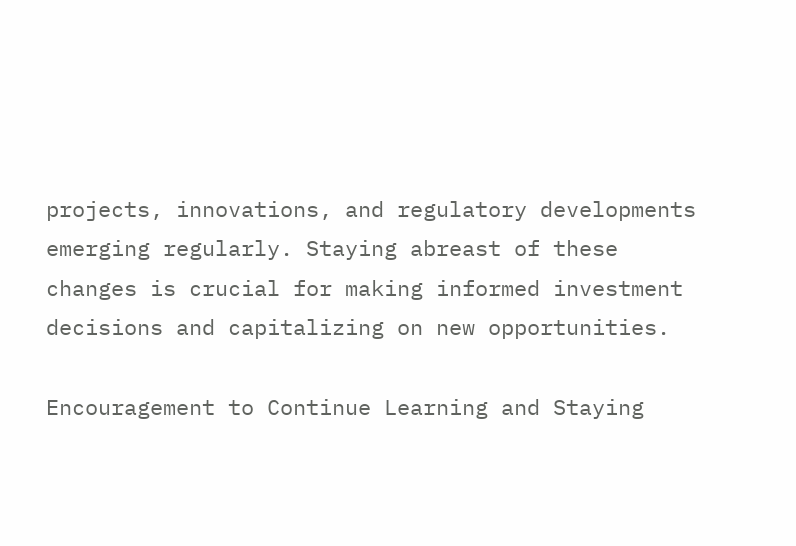projects, innovations, and regulatory developments emerging regularly. Staying abreast of these changes is crucial for making informed investment decisions and capitalizing on new opportunities.

Encouragement to Continue Learning and Staying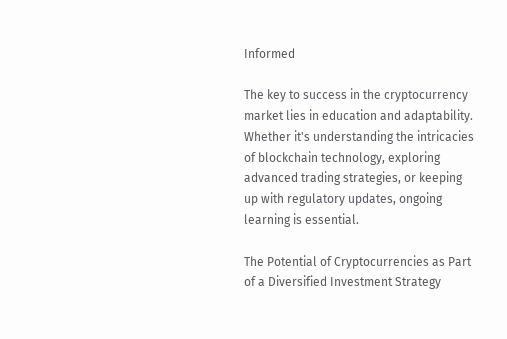Informed

The key to success in the cryptocurrency market lies in education and adaptability. Whether it's understanding the intricacies of blockchain technology, exploring advanced trading strategies, or keeping up with regulatory updates, ongoing learning is essential.

The Potential of Cryptocurrencies as Part of a Diversified Investment Strategy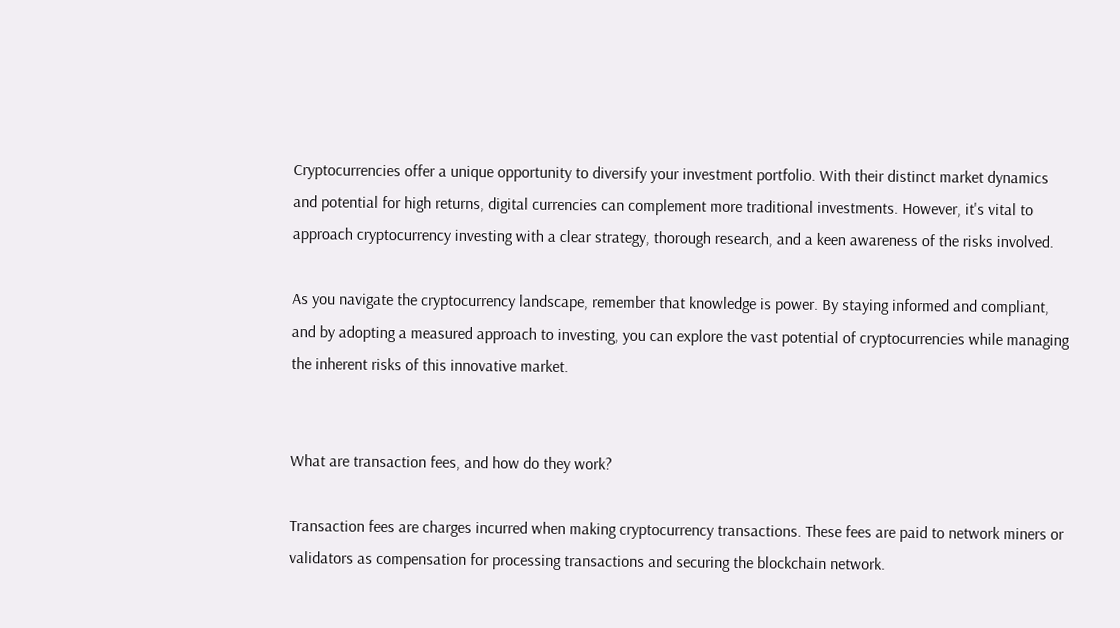Cryptocurrencies offer a unique opportunity to diversify your investment portfolio. With their distinct market dynamics and potential for high returns, digital currencies can complement more traditional investments. However, it's vital to approach cryptocurrency investing with a clear strategy, thorough research, and a keen awareness of the risks involved.

As you navigate the cryptocurrency landscape, remember that knowledge is power. By staying informed and compliant, and by adopting a measured approach to investing, you can explore the vast potential of cryptocurrencies while managing the inherent risks of this innovative market.


What are transaction fees, and how do they work?

Transaction fees are charges incurred when making cryptocurrency transactions. These fees are paid to network miners or validators as compensation for processing transactions and securing the blockchain network.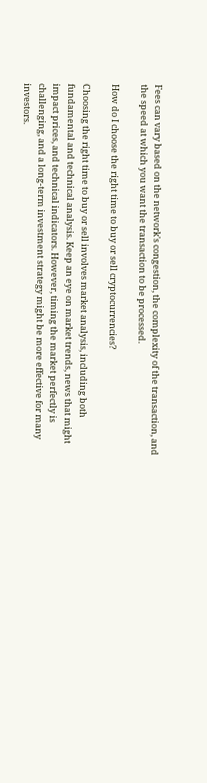Fees can vary based on the network's congestion, the complexity of the transaction, and the speed at which you want the transaction to be processed.

How do I choose the right time to buy or sell cryptocurrencies?

Choosing the right time to buy or sell involves market analysis, including both fundamental and technical analysis. Keep an eye on market trends, news that might impact prices, and technical indicators. However, timing the market perfectly is challenging, and a long-term investment strategy might be more effective for many investors.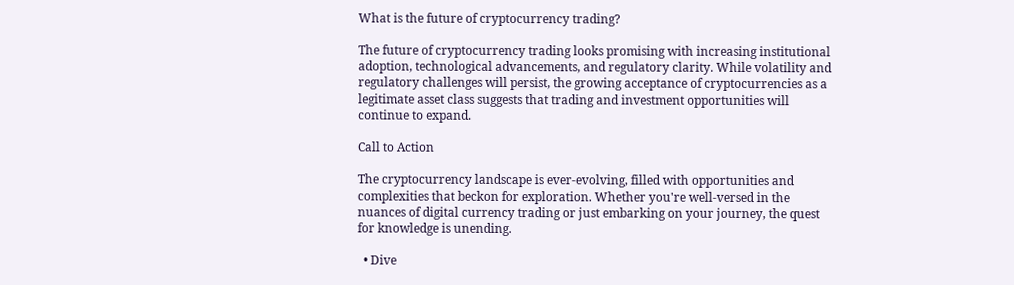What is the future of cryptocurrency trading?

The future of cryptocurrency trading looks promising with increasing institutional adoption, technological advancements, and regulatory clarity. While volatility and regulatory challenges will persist, the growing acceptance of cryptocurrencies as a legitimate asset class suggests that trading and investment opportunities will continue to expand.

Call to Action

The cryptocurrency landscape is ever-evolving, filled with opportunities and complexities that beckon for exploration. Whether you're well-versed in the nuances of digital currency trading or just embarking on your journey, the quest for knowledge is unending.

  • Dive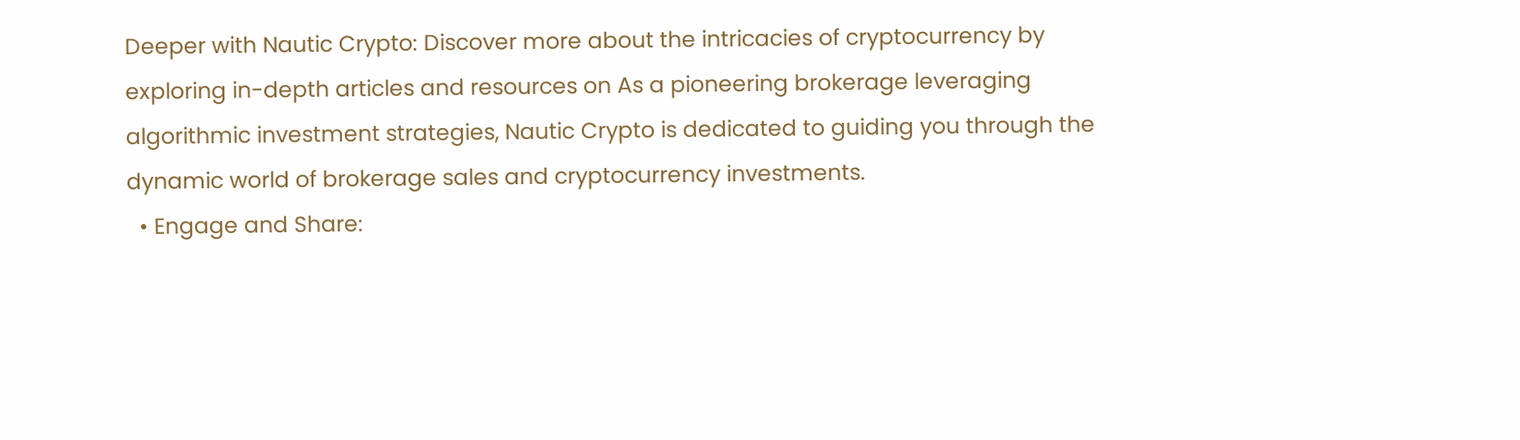Deeper with Nautic Crypto: Discover more about the intricacies of cryptocurrency by exploring in-depth articles and resources on As a pioneering brokerage leveraging algorithmic investment strategies, Nautic Crypto is dedicated to guiding you through the dynamic world of brokerage sales and cryptocurrency investments.
  • Engage and Share: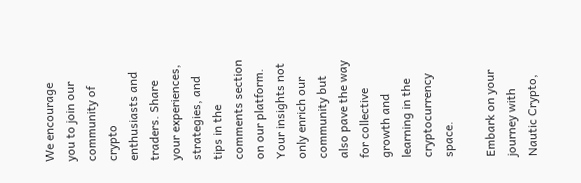We encourage you to join our community of crypto enthusiasts and traders. Share your experiences, strategies, and tips in the comments section on our platform. Your insights not only enrich our community but also pave the way for collective growth and learning in the cryptocurrency space.

Embark on your journey with Nautic Crypto,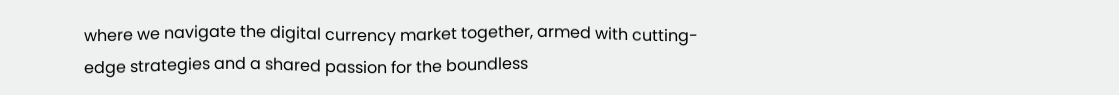where we navigate the digital currency market together, armed with cutting-edge strategies and a shared passion for the boundless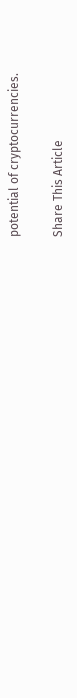potential of cryptocurrencies.

Share This Article